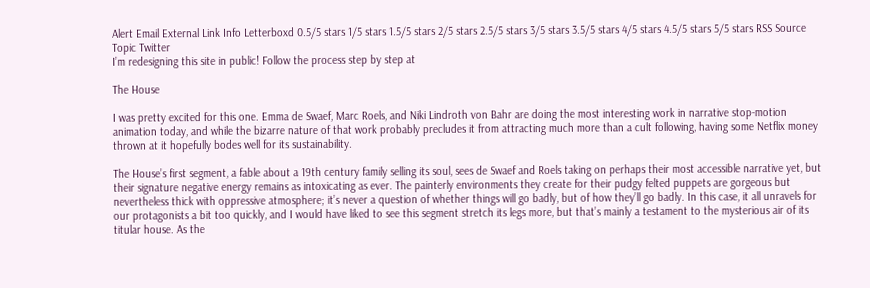Alert Email External Link Info Letterboxd 0.5/5 stars 1/5 stars 1.5/5 stars 2/5 stars 2.5/5 stars 3/5 stars 3.5/5 stars 4/5 stars 4.5/5 stars 5/5 stars RSS Source Topic Twitter
I’m redesigning this site in public! Follow the process step by step at

The House

I was pretty excited for this one. Emma de Swaef, Marc Roels, and Niki Lindroth von Bahr are doing the most interesting work in narrative stop-motion animation today, and while the bizarre nature of that work probably precludes it from attracting much more than a cult following, having some Netflix money thrown at it hopefully bodes well for its sustainability.

The House’s first segment, a fable about a 19th century family selling its soul, sees de Swaef and Roels taking on perhaps their most accessible narrative yet, but their signature negative energy remains as intoxicating as ever. The painterly environments they create for their pudgy felted puppets are gorgeous but nevertheless thick with oppressive atmosphere; it’s never a question of whether things will go badly, but of how they’ll go badly. In this case, it all unravels for our protagonists a bit too quickly, and I would have liked to see this segment stretch its legs more, but that’s mainly a testament to the mysterious air of its titular house. As the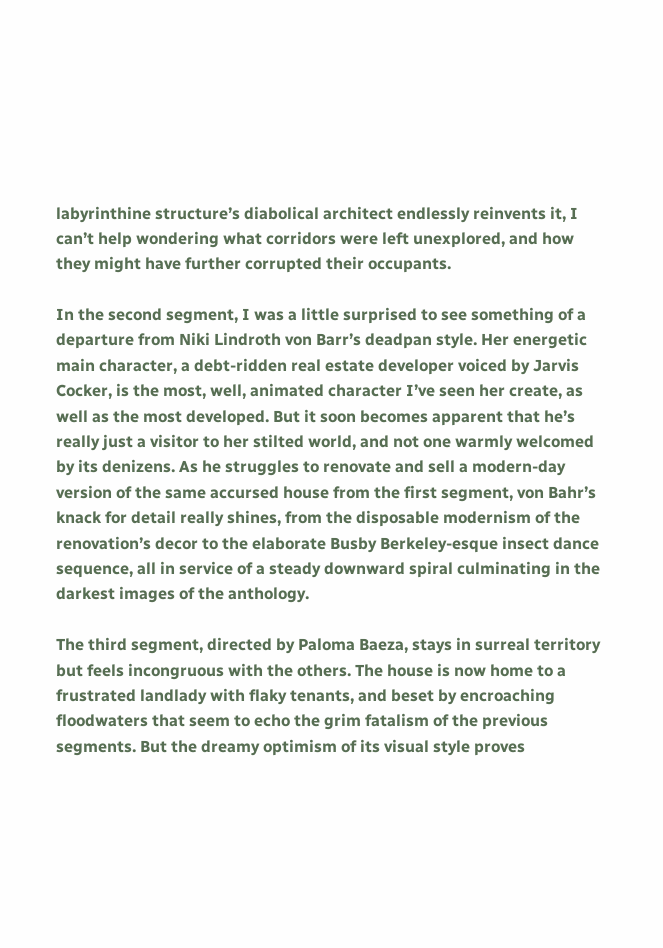labyrinthine structure’s diabolical architect endlessly reinvents it, I can’t help wondering what corridors were left unexplored, and how they might have further corrupted their occupants.

In the second segment, I was a little surprised to see something of a departure from Niki Lindroth von Barr’s deadpan style. Her energetic main character, a debt-ridden real estate developer voiced by Jarvis Cocker, is the most, well, animated character I’ve seen her create, as well as the most developed. But it soon becomes apparent that he’s really just a visitor to her stilted world, and not one warmly welcomed by its denizens. As he struggles to renovate and sell a modern-day version of the same accursed house from the first segment, von Bahr’s knack for detail really shines, from the disposable modernism of the renovation’s decor to the elaborate Busby Berkeley-esque insect dance sequence, all in service of a steady downward spiral culminating in the darkest images of the anthology.

The third segment, directed by Paloma Baeza, stays in surreal territory but feels incongruous with the others. The house is now home to a frustrated landlady with flaky tenants, and beset by encroaching floodwaters that seem to echo the grim fatalism of the previous segments. But the dreamy optimism of its visual style proves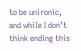to be unironic, and while I don’t think ending this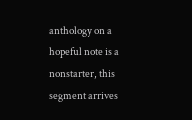anthology on a hopeful note is a nonstarter, this segment arrives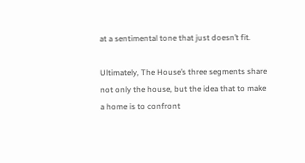at a sentimental tone that just doesn’t fit.

Ultimately, The House’s three segments share not only the house, but the idea that to make a home is to confront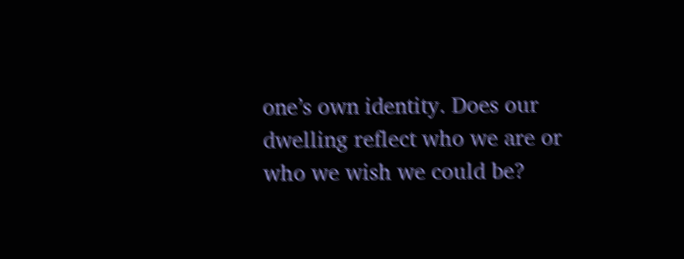one’s own identity. Does our dwelling reflect who we are or who we wish we could be?